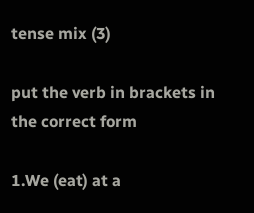tense mix (3)

put the verb in brackets in the correct form

1.We (eat) at a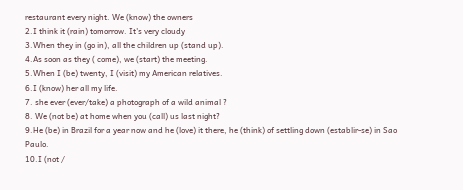restaurant every night. We (know) the owners
2.I think it (rain) tomorrow. It's very cloudy
3.When they in (go in), all the children up (stand up).
4.As soon as they ( come), we (start) the meeting.
5.When I (be) twenty, I (visit) my American relatives.
6.I (know) her all my life.
7. she ever (ever/take) a photograph of a wild animal ?
8. We (not be) at home when you (call) us last night?
9.He (be) in Brazil for a year now and he (love) it there, he (think) of settling down (establir-se) in Sao Paulo.
10.I (not /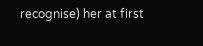recognise) her at first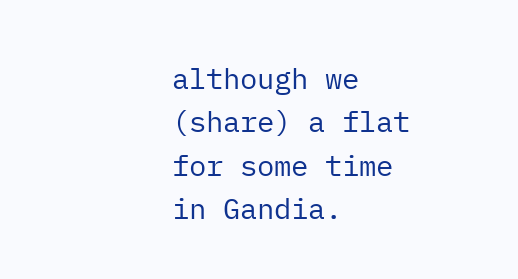although we (share) a flat for some time in Gandia.